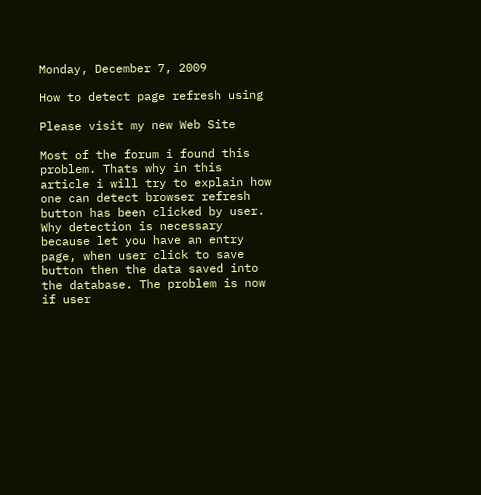Monday, December 7, 2009

How to detect page refresh using

Please visit my new Web Site

Most of the forum i found this problem. Thats why in this article i will try to explain how one can detect browser refresh button has been clicked by user. Why detection is necessary because let you have an entry page, when user click to save button then the data saved into the database. The problem is now if user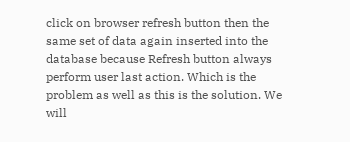click on browser refresh button then the same set of data again inserted into the database because Refresh button always perform user last action. Which is the problem as well as this is the solution. We will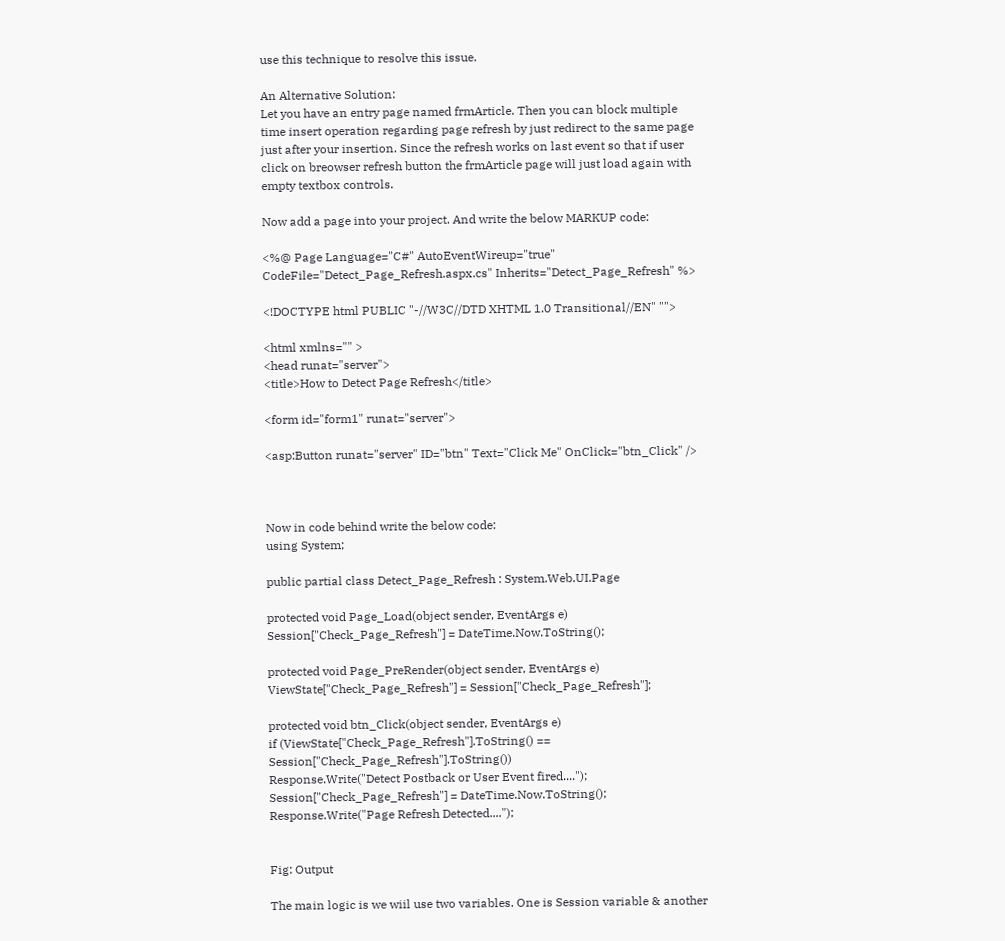use this technique to resolve this issue.

An Alternative Solution:
Let you have an entry page named frmArticle. Then you can block multiple time insert operation regarding page refresh by just redirect to the same page just after your insertion. Since the refresh works on last event so that if user click on breowser refresh button the frmArticle page will just load again with empty textbox controls.

Now add a page into your project. And write the below MARKUP code:

<%@ Page Language="C#" AutoEventWireup="true" CodeFile="Detect_Page_Refresh.aspx.cs" Inherits="Detect_Page_Refresh" %>

<!DOCTYPE html PUBLIC "-//W3C//DTD XHTML 1.0 Transitional//EN" "">

<html xmlns="" >
<head runat="server">
<title>How to Detect Page Refresh</title>

<form id="form1" runat="server">

<asp:Button runat="server" ID="btn" Text="Click Me" OnClick="btn_Click" />



Now in code behind write the below code:
using System;

public partial class Detect_Page_Refresh : System.Web.UI.Page

protected void Page_Load(object sender, EventArgs e)
Session["Check_Page_Refresh"] = DateTime.Now.ToString();

protected void Page_PreRender(object sender, EventArgs e)
ViewState["Check_Page_Refresh"] = Session["Check_Page_Refresh"];

protected void btn_Click(object sender, EventArgs e)
if (ViewState["Check_Page_Refresh"].ToString() == Session["Check_Page_Refresh"].ToString())
Response.Write("Detect Postback or User Event fired....");
Session["Check_Page_Refresh"] = DateTime.Now.ToString();
Response.Write("Page Refresh Detected....");


Fig: Output

The main logic is we wiil use two variables. One is Session variable & another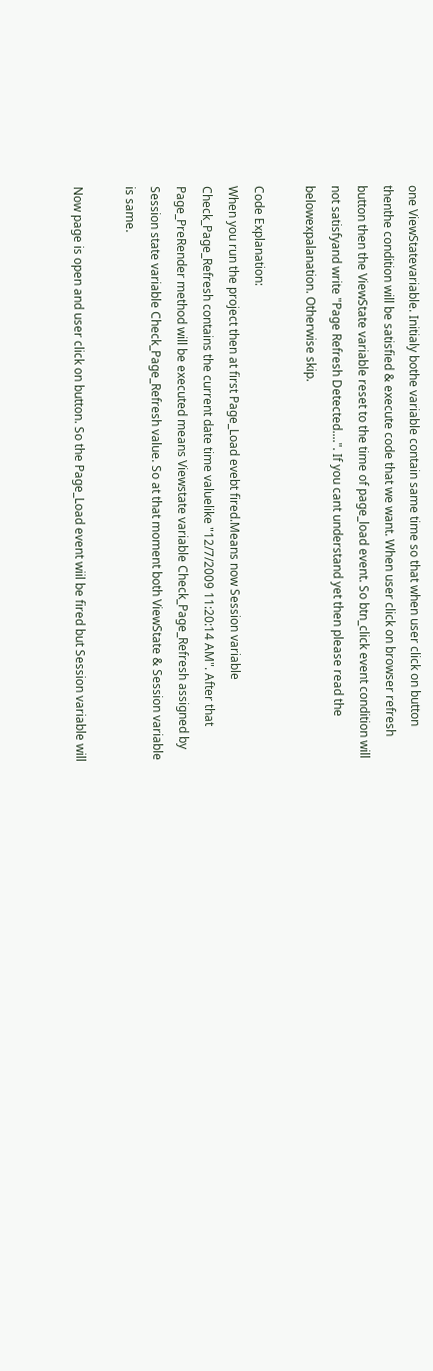one ViewStatevariable. Initialy bothe variable contain same time so that when user click on button thenthe condition will be satisfied & execute code that we want. When user click on browser refresh button then the ViewState variable reset to the time of page_load event. So btn_click event condition will not satisfyand write "Page Refresh Detected....". If you cant understand yet then please read the belowexpalanation. Otherwise skip.

Code Explanation:
When you run the project then at first Page_Load evebt fired.Means now Session variable Check_Page_Refresh contains the current date time valuelike "12/7/2009 11:20:14 AM". After that Page_PreRender method will be executed means Viewstate variable Check_Page_Refresh assigned by Session state variable Check_Page_Refresh value. So at that moment both ViewState & Session variable is same.

Now page is open and user click on button. So the Page_Load event wiil be fired but Session variable will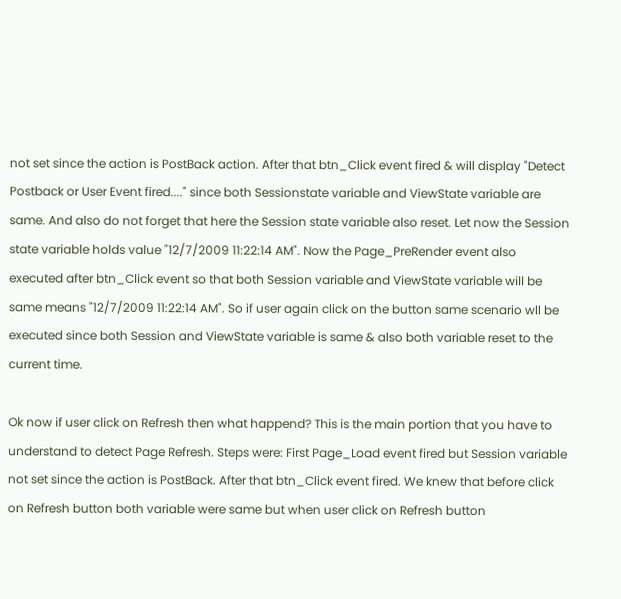not set since the action is PostBack action. After that btn_Click event fired & will display "Detect Postback or User Event fired...." since both Sessionstate variable and ViewState variable are same. And also do not forget that here the Session state variable also reset. Let now the Session state variable holds value "12/7/2009 11:22:14 AM". Now the Page_PreRender event also executed after btn_Click event so that both Session variable and ViewState variable will be same means "12/7/2009 11:22:14 AM". So if user again click on the button same scenario wll be executed since both Session and ViewState variable is same & also both variable reset to the current time.

Ok now if user click on Refresh then what happend? This is the main portion that you have to understand to detect Page Refresh. Steps were: First Page_Load event fired but Session variable not set since the action is PostBack. After that btn_Click event fired. We knew that before click on Refresh button both variable were same but when user click on Refresh button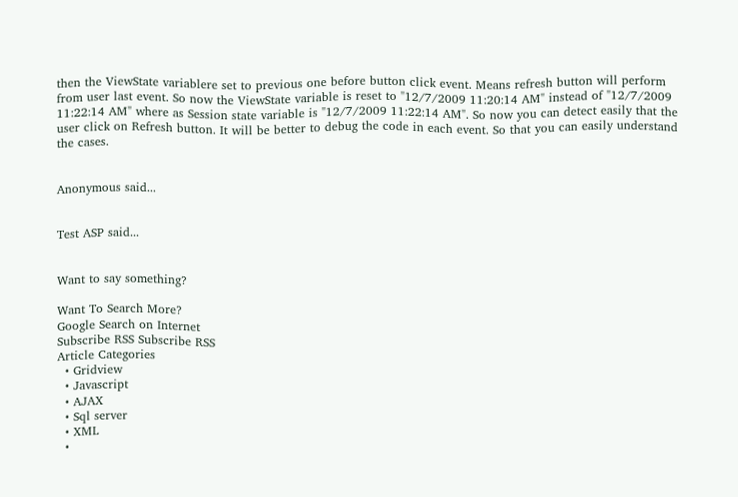then the ViewState variablere set to previous one before button click event. Means refresh button will perform from user last event. So now the ViewState variable is reset to "12/7/2009 11:20:14 AM" instead of "12/7/2009 11:22:14 AM" where as Session state variable is "12/7/2009 11:22:14 AM". So now you can detect easily that the user click on Refresh button. It will be better to debug the code in each event. So that you can easily understand the cases.


Anonymous said...


Test ASP said...


Want to say something?

Want To Search More?
Google Search on Internet
Subscribe RSS Subscribe RSS
Article Categories
  • Gridview
  • Javascript
  • AJAX
  • Sql server
  • XML
  •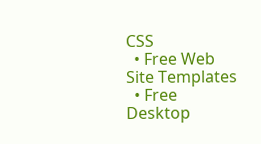CSS
  • Free Web Site Templates
  • Free Desktop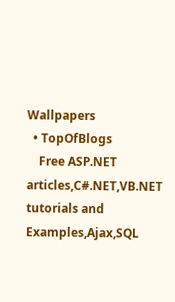Wallpapers
  • TopOfBlogs
    Free ASP.NET articles,C#.NET,VB.NET tutorials and Examples,Ajax,SQL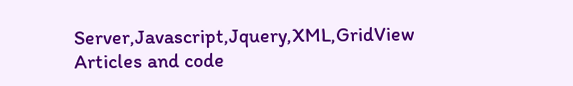Server,Javascript,Jquery,XML,GridView Articles and code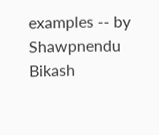examples -- by Shawpnendu Bikash